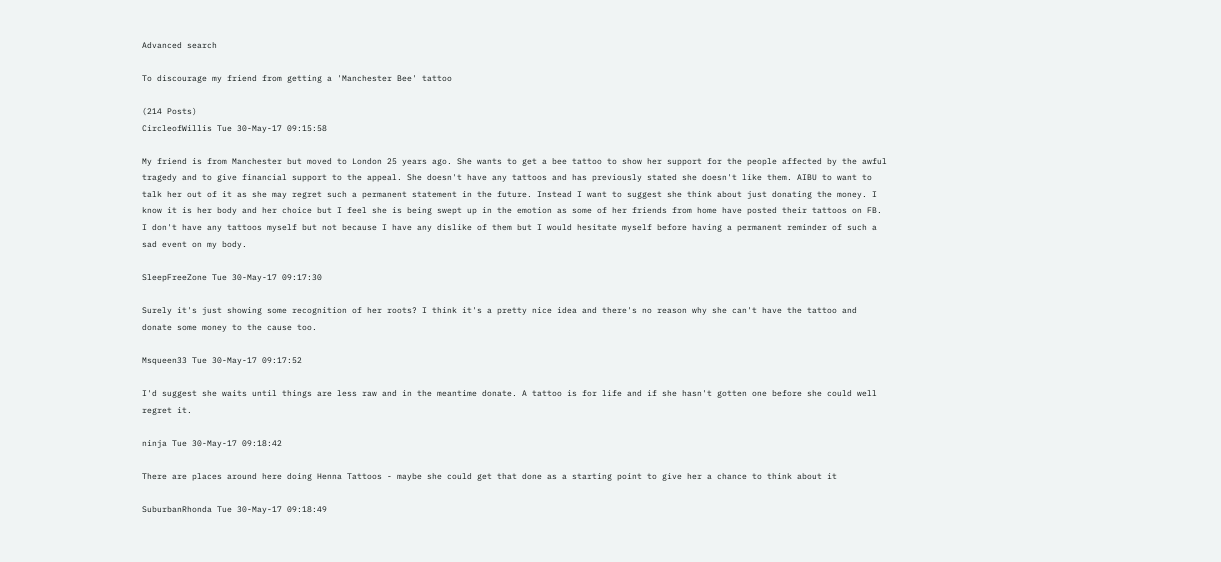Advanced search

To discourage my friend from getting a 'Manchester Bee' tattoo

(214 Posts)
CircleofWillis Tue 30-May-17 09:15:58

My friend is from Manchester but moved to London 25 years ago. She wants to get a bee tattoo to show her support for the people affected by the awful tragedy and to give financial support to the appeal. She doesn't have any tattoos and has previously stated she doesn't like them. AIBU to want to talk her out of it as she may regret such a permanent statement in the future. Instead I want to suggest she think about just donating the money. I know it is her body and her choice but I feel she is being swept up in the emotion as some of her friends from home have posted their tattoos on FB. I don't have any tattoos myself but not because I have any dislike of them but I would hesitate myself before having a permanent reminder of such a sad event on my body.

SleepFreeZone Tue 30-May-17 09:17:30

Surely it's just showing some recognition of her roots? I think it's a pretty nice idea and there's no reason why she can't have the tattoo and donate some money to the cause too.

Msqueen33 Tue 30-May-17 09:17:52

I'd suggest she waits until things are less raw and in the meantime donate. A tattoo is for life and if she hasn't gotten one before she could well regret it.

ninja Tue 30-May-17 09:18:42

There are places around here doing Henna Tattoos - maybe she could get that done as a starting point to give her a chance to think about it

SuburbanRhonda Tue 30-May-17 09:18:49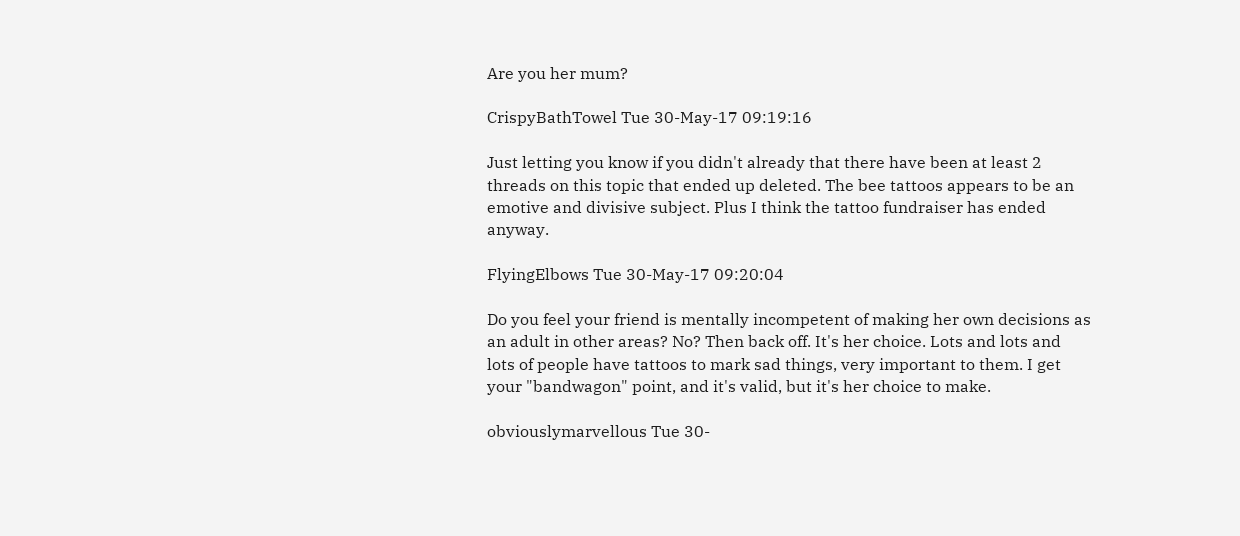Are you her mum?

CrispyBathTowel Tue 30-May-17 09:19:16

Just letting you know if you didn't already that there have been at least 2 threads on this topic that ended up deleted. The bee tattoos appears to be an emotive and divisive subject. Plus I think the tattoo fundraiser has ended anyway.

FlyingElbows Tue 30-May-17 09:20:04

Do you feel your friend is mentally incompetent of making her own decisions as an adult in other areas? No? Then back off. It's her choice. Lots and lots and lots of people have tattoos to mark sad things, very important to them. I get your "bandwagon" point, and it's valid, but it's her choice to make.

obviouslymarvellous Tue 30-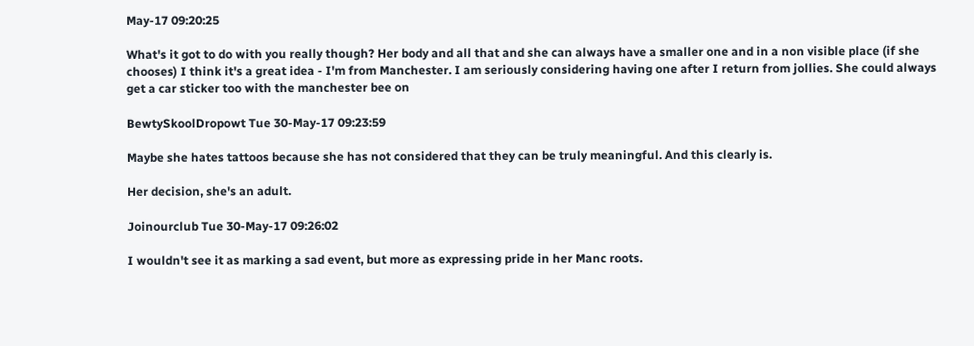May-17 09:20:25

What's it got to do with you really though? Her body and all that and she can always have a smaller one and in a non visible place (if she chooses) I think it's a great idea - I'm from Manchester. I am seriously considering having one after I return from jollies. She could always get a car sticker too with the manchester bee on

BewtySkoolDropowt Tue 30-May-17 09:23:59

Maybe she hates tattoos because she has not considered that they can be truly meaningful. And this clearly is.

Her decision, she's an adult.

Joinourclub Tue 30-May-17 09:26:02

I wouldn't see it as marking a sad event, but more as expressing pride in her Manc roots.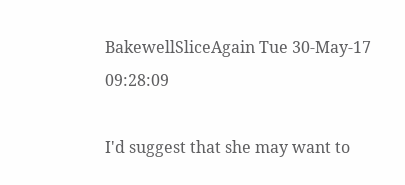BakewellSliceAgain Tue 30-May-17 09:28:09

I'd suggest that she may want to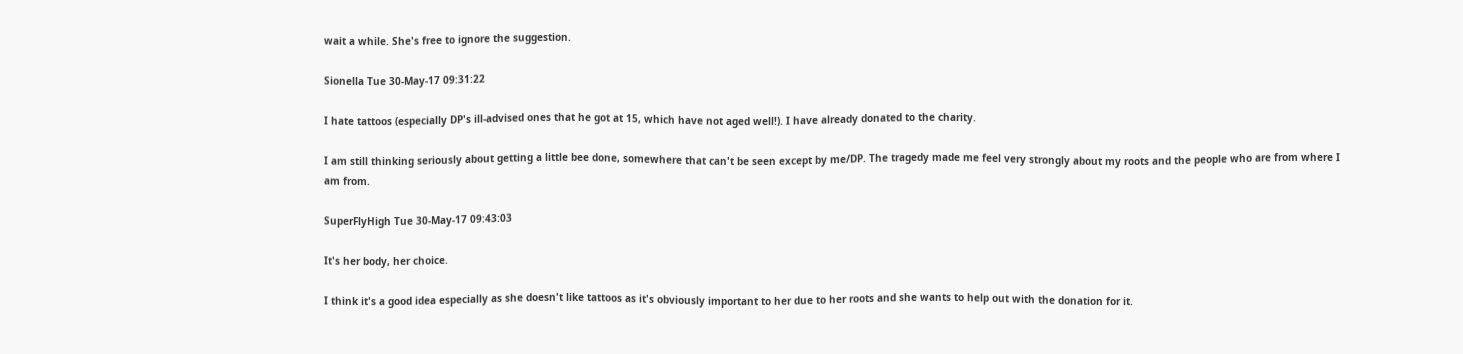wait a while. She's free to ignore the suggestion.

Sionella Tue 30-May-17 09:31:22

I hate tattoos (especially DP's ill-advised ones that he got at 15, which have not aged well!). I have already donated to the charity.

I am still thinking seriously about getting a little bee done, somewhere that can't be seen except by me/DP. The tragedy made me feel very strongly about my roots and the people who are from where I am from.

SuperFlyHigh Tue 30-May-17 09:43:03

It's her body, her choice.

I think it's a good idea especially as she doesn't like tattoos as it's obviously important to her due to her roots and she wants to help out with the donation for it.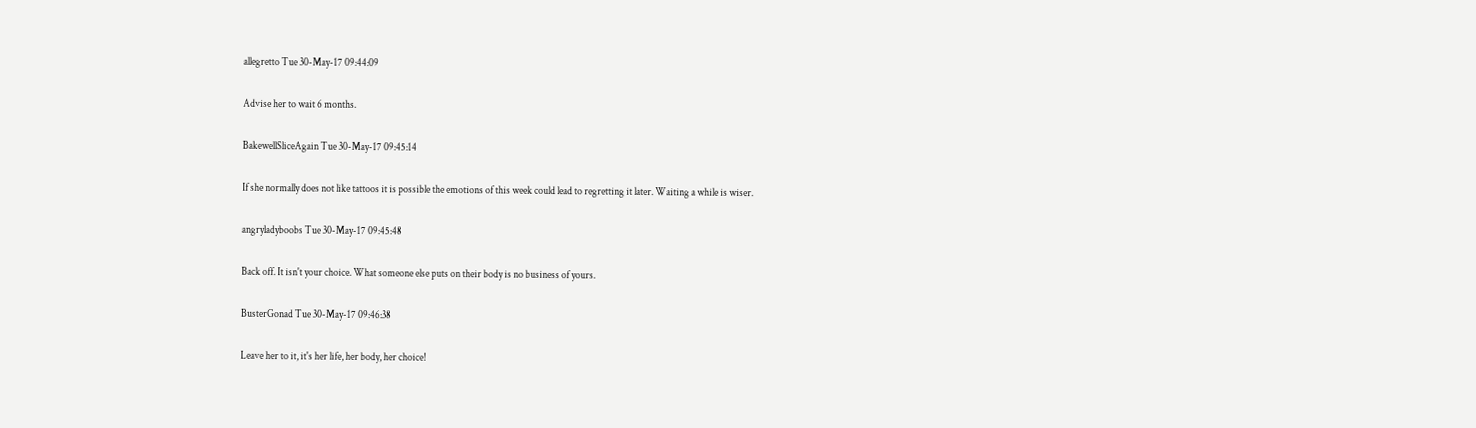allegretto Tue 30-May-17 09:44:09

Advise her to wait 6 months.

BakewellSliceAgain Tue 30-May-17 09:45:14

If she normally does not like tattoos it is possible the emotions of this week could lead to regretting it later. Waiting a while is wiser.

angryladyboobs Tue 30-May-17 09:45:48

Back off. It isn't your choice. What someone else puts on their body is no business of yours.

BusterGonad Tue 30-May-17 09:46:38

Leave her to it, it's her life, her body, her choice!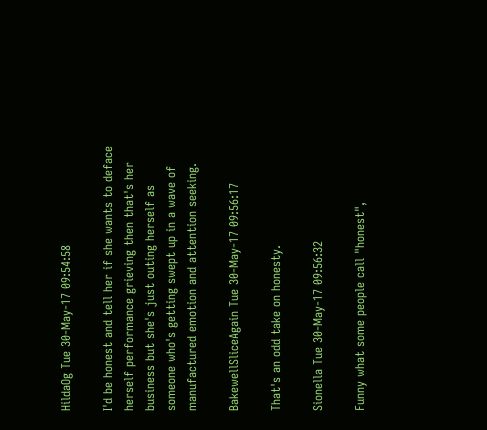HildaOg Tue 30-May-17 09:54:58

I'd be honest and tell her if she wants to deface herself performance grieving then that's her business but she's just outing herself as someone who's getting swept up in a wave of manufactured emotion and attention seeking.

BakewellSliceAgain Tue 30-May-17 09:56:17

That's an odd take on honesty.

Sionella Tue 30-May-17 09:56:32

Funny what some people call "honest",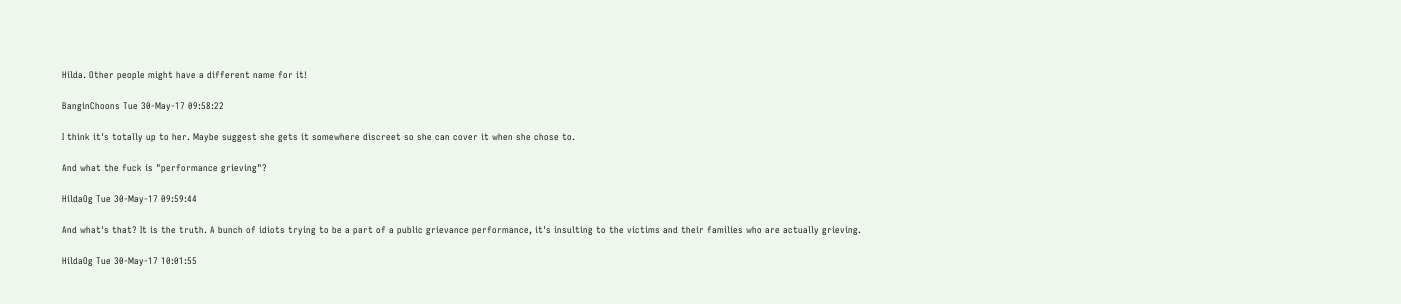Hilda. Other people might have a different name for it!

BanginChoons Tue 30-May-17 09:58:22

I think it's totally up to her. Maybe suggest she gets it somewhere discreet so she can cover it when she chose to.

And what the fuck is "performance grieving"?

HildaOg Tue 30-May-17 09:59:44

And what's that? It is the truth. A bunch of idiots trying to be a part of a public grievance performance, it's insulting to the victims and their families who are actually grieving.

HildaOg Tue 30-May-17 10:01:55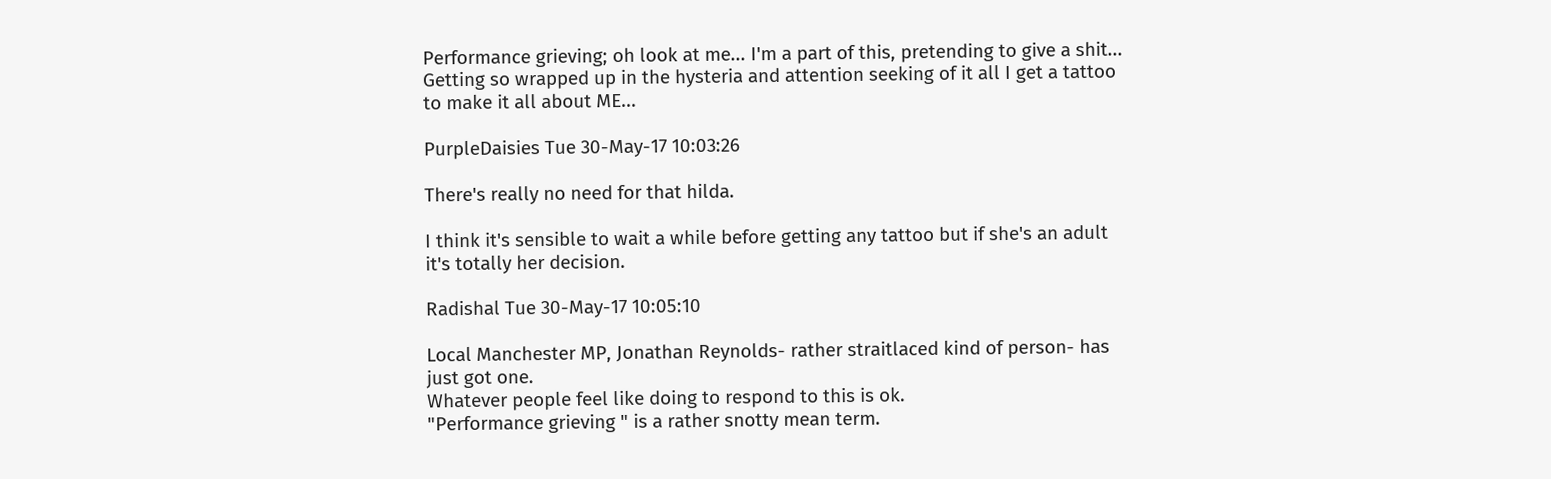Performance grieving; oh look at me... I'm a part of this, pretending to give a shit... Getting so wrapped up in the hysteria and attention seeking of it all I get a tattoo to make it all about ME...

PurpleDaisies Tue 30-May-17 10:03:26

There's really no need for that hilda.

I think it's sensible to wait a while before getting any tattoo but if she's an adult it's totally her decision.

Radishal Tue 30-May-17 10:05:10

Local Manchester MP, Jonathan Reynolds- rather straitlaced kind of person- has just got one.
Whatever people feel like doing to respond to this is ok.
"Performance grieving " is a rather snotty mean term.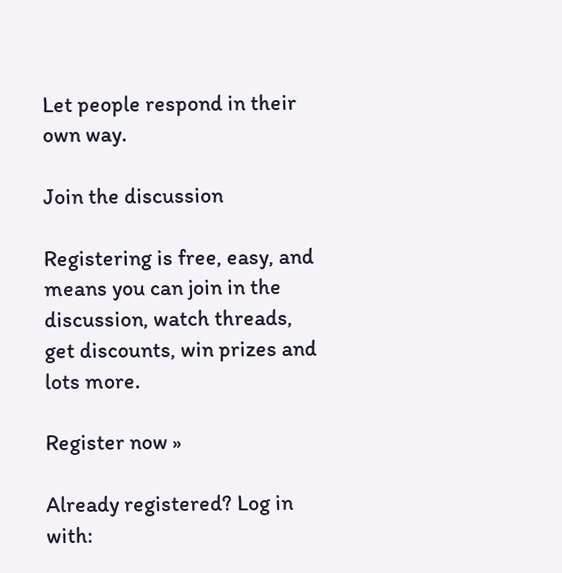Let people respond in their own way.

Join the discussion

Registering is free, easy, and means you can join in the discussion, watch threads, get discounts, win prizes and lots more.

Register now »

Already registered? Log in with: